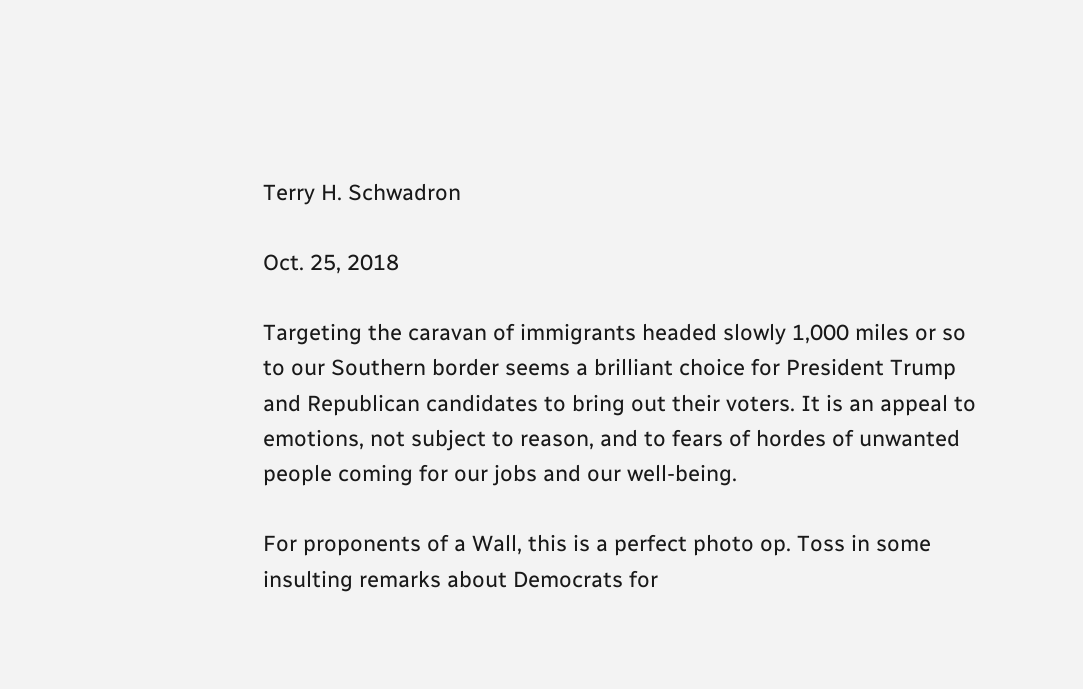Terry H. Schwadron

Oct. 25, 2018

Targeting the caravan of immigrants headed slowly 1,000 miles or so to our Southern border seems a brilliant choice for President Trump and Republican candidates to bring out their voters. It is an appeal to emotions, not subject to reason, and to fears of hordes of unwanted people coming for our jobs and our well-being.

For proponents of a Wall, this is a perfect photo op. Toss in some insulting remarks about Democrats for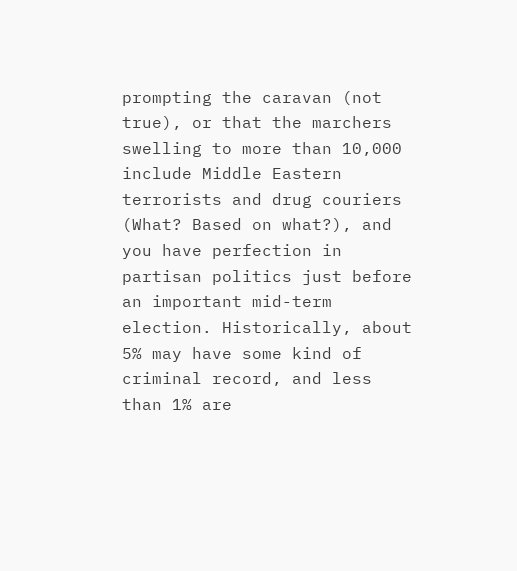prompting the caravan (not true), or that the marchers swelling to more than 10,000 include Middle Eastern terrorists and drug couriers (What? Based on what?), and you have perfection in partisan politics just before an important mid-term election. Historically, about 5% may have some kind of criminal record, and less than 1% are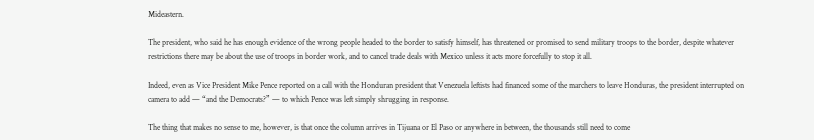Mideastern.

The president, who said he has enough evidence of the wrong people headed to the border to satisfy himself, has threatened or promised to send military troops to the border, despite whatever restrictions there may be about the use of troops in border work, and to cancel trade deals with Mexico unless it acts more forcefully to stop it all.

Indeed, even as Vice President Mike Pence reported on a call with the Honduran president that Venezuela leftists had financed some of the marchers to leave Honduras, the president interrupted on camera to add — “and the Democrats?” — to which Pence was left simply shrugging in response.

The thing that makes no sense to me, however, is that once the column arrives in Tijuana or El Paso or anywhere in between, the thousands still need to come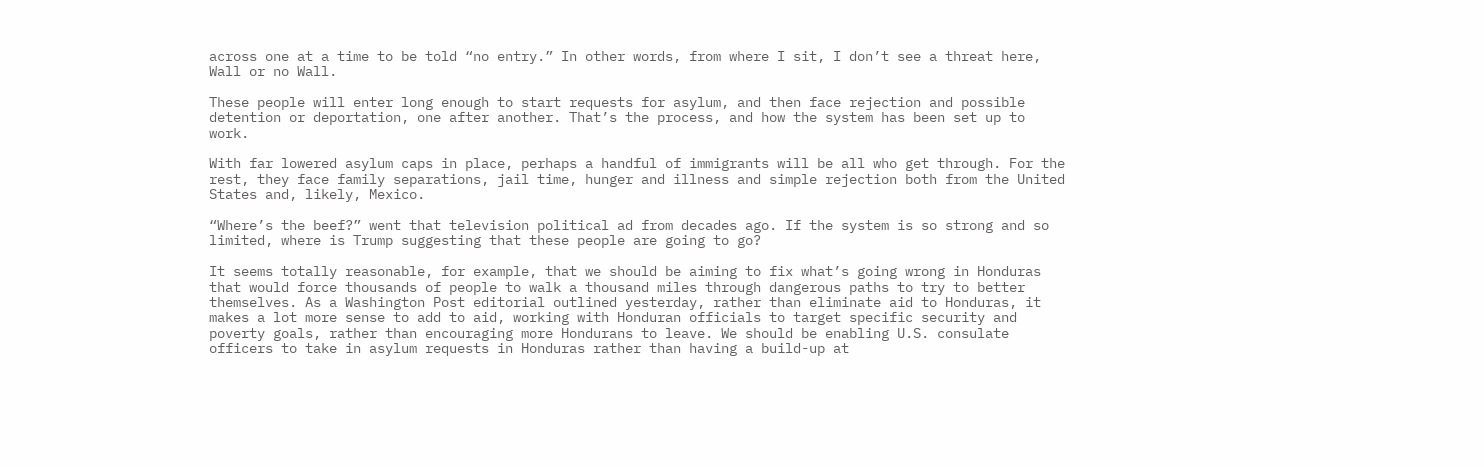across one at a time to be told “no entry.” In other words, from where I sit, I don’t see a threat here, Wall or no Wall.

These people will enter long enough to start requests for asylum, and then face rejection and possible detention or deportation, one after another. That’s the process, and how the system has been set up to work.

With far lowered asylum caps in place, perhaps a handful of immigrants will be all who get through. For the rest, they face family separations, jail time, hunger and illness and simple rejection both from the United States and, likely, Mexico.

“Where’s the beef?” went that television political ad from decades ago. If the system is so strong and so limited, where is Trump suggesting that these people are going to go?

It seems totally reasonable, for example, that we should be aiming to fix what’s going wrong in Honduras that would force thousands of people to walk a thousand miles through dangerous paths to try to better themselves. As a Washington Post editorial outlined yesterday, rather than eliminate aid to Honduras, it makes a lot more sense to add to aid, working with Honduran officials to target specific security and poverty goals, rather than encouraging more Hondurans to leave. We should be enabling U.S. consulate officers to take in asylum requests in Honduras rather than having a build-up at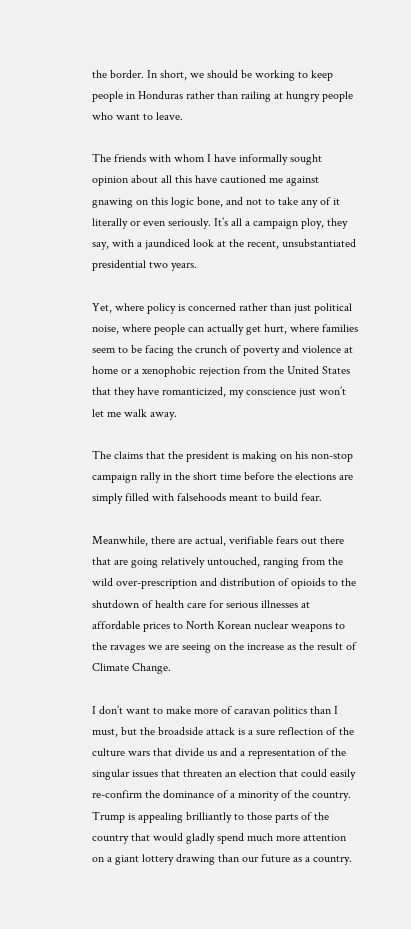the border. In short, we should be working to keep people in Honduras rather than railing at hungry people who want to leave.

The friends with whom I have informally sought opinion about all this have cautioned me against gnawing on this logic bone, and not to take any of it literally or even seriously. It’s all a campaign ploy, they say, with a jaundiced look at the recent, unsubstantiated presidential two years.

Yet, where policy is concerned rather than just political noise, where people can actually get hurt, where families seem to be facing the crunch of poverty and violence at home or a xenophobic rejection from the United States that they have romanticized, my conscience just won’t let me walk away.

The claims that the president is making on his non-stop campaign rally in the short time before the elections are simply filled with falsehoods meant to build fear.

Meanwhile, there are actual, verifiable fears out there that are going relatively untouched, ranging from the wild over-prescription and distribution of opioids to the shutdown of health care for serious illnesses at affordable prices to North Korean nuclear weapons to the ravages we are seeing on the increase as the result of Climate Change.

I don’t want to make more of caravan politics than I must, but the broadside attack is a sure reflection of the culture wars that divide us and a representation of the singular issues that threaten an election that could easily re-confirm the dominance of a minority of the country. Trump is appealing brilliantly to those parts of the country that would gladly spend much more attention on a giant lottery drawing than our future as a country.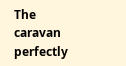The caravan perfectly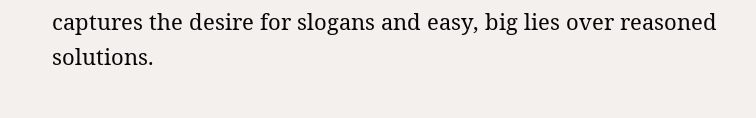captures the desire for slogans and easy, big lies over reasoned solutions.